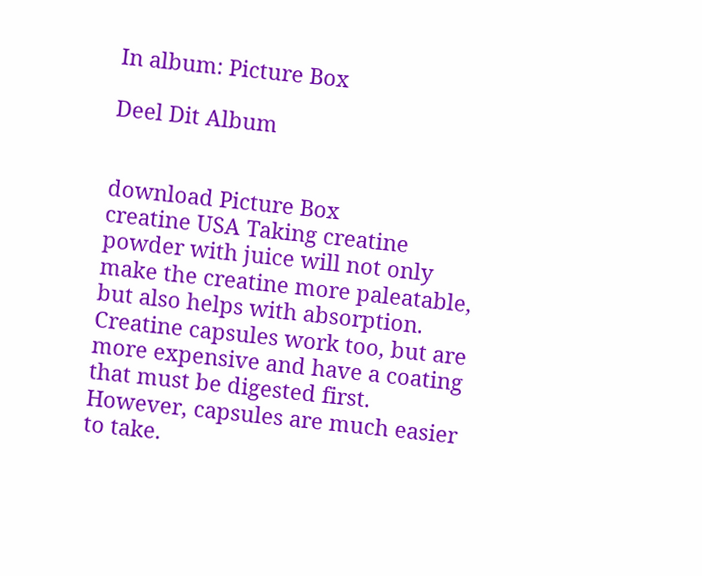In album: Picture Box

Deel Dit Album


download Picture Box
creatine USA Taking creatine powder with juice will not only make the creatine more paleatable, but also helps with absorption. Creatine capsules work too, but are more expensive and have a coating that must be digested first. However, capsules are much easier to take.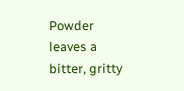Powder leaves a bitter, gritty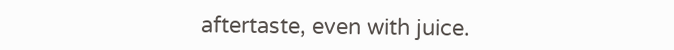aftertaste, even with juice.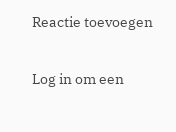Reactie toevoegen

Log in om een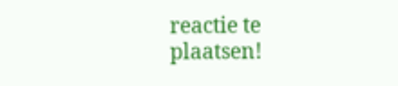reactie te plaatsen!